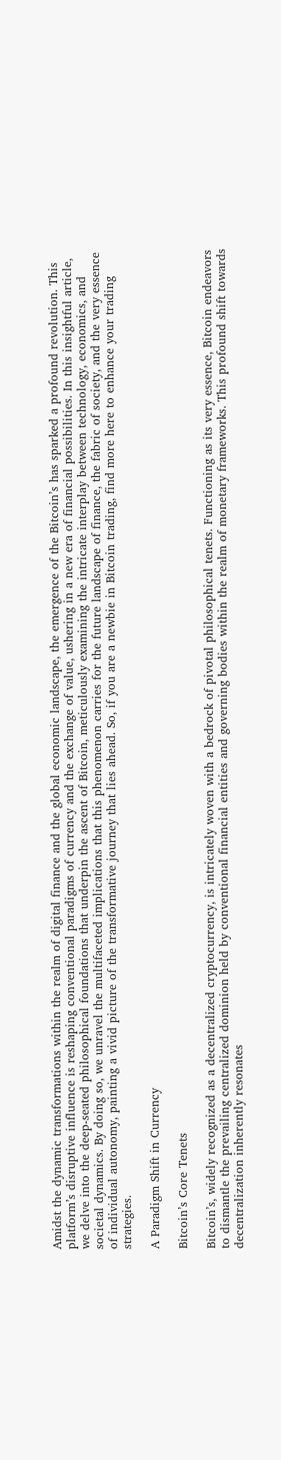Amidst the dynamic transformations within the realm of digital finance and the global economic landscape, the emergence of the Bitcoin’s has sparked a profound revolution. This platform’s disruptive influence is reshaping conventional paradigms of currency and the exchange of value, ushering in a new era of financial possibilities. In this insightful article, we delve into the deep-seated philosophical foundations that underpin the ascent of Bitcoin, meticulously examining the intricate interplay between technology, economics, and societal dynamics. By doing so, we unravel the multifaceted implications that this phenomenon carries for the future landscape of finance, the fabric of society, and the very essence of individual autonomy, painting a vivid picture of the transformative journey that lies ahead. So, if you are a newbie in Bitcoin trading, find more here to enhance your trading strategies.

A Paradigm Shift in Currency

Bitcoin’s Core Tenets

Bitcoin’s, widely recognized as a decentralized cryptocurrency, is intricately woven with a bedrock of pivotal philosophical tenets. Functioning as its very essence, Bitcoin endeavors to dismantle the prevailing centralized dominion held by conventional financial entities and governing bodies within the realm of monetary frameworks. This profound shift towards decentralization inherently resonates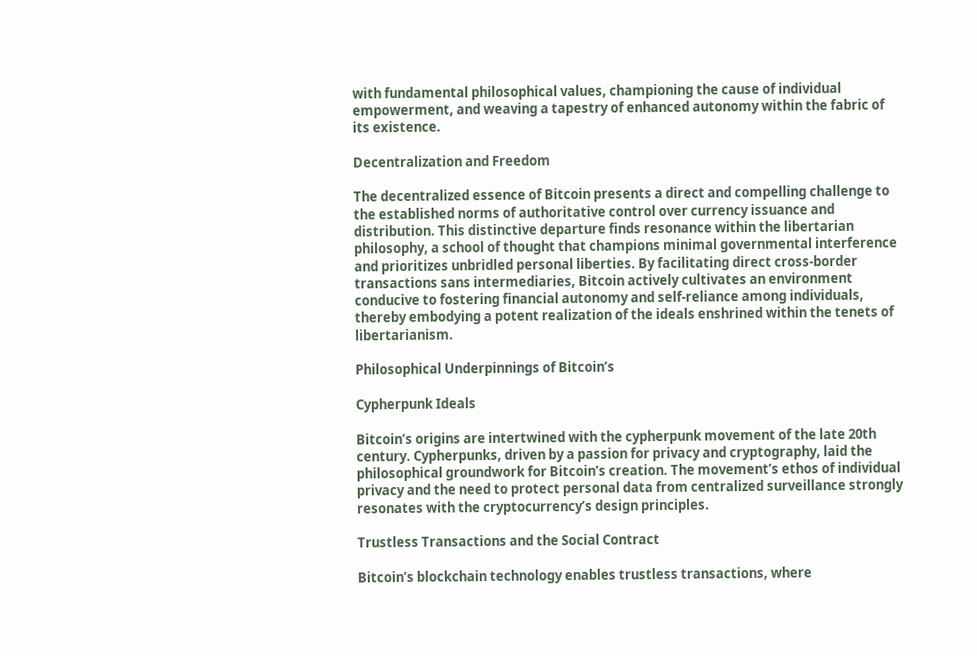with fundamental philosophical values, championing the cause of individual empowerment, and weaving a tapestry of enhanced autonomy within the fabric of its existence.

Decentralization and Freedom

The decentralized essence of Bitcoin presents a direct and compelling challenge to the established norms of authoritative control over currency issuance and distribution. This distinctive departure finds resonance within the libertarian philosophy, a school of thought that champions minimal governmental interference and prioritizes unbridled personal liberties. By facilitating direct cross-border transactions sans intermediaries, Bitcoin actively cultivates an environment conducive to fostering financial autonomy and self-reliance among individuals, thereby embodying a potent realization of the ideals enshrined within the tenets of libertarianism.

Philosophical Underpinnings of Bitcoin’s

Cypherpunk Ideals

Bitcoin’s origins are intertwined with the cypherpunk movement of the late 20th century. Cypherpunks, driven by a passion for privacy and cryptography, laid the philosophical groundwork for Bitcoin’s creation. The movement’s ethos of individual privacy and the need to protect personal data from centralized surveillance strongly resonates with the cryptocurrency’s design principles.

Trustless Transactions and the Social Contract

Bitcoin’s blockchain technology enables trustless transactions, where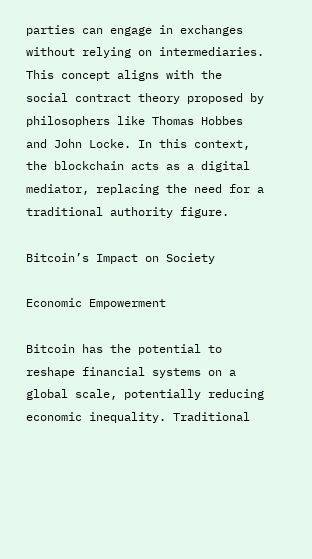parties can engage in exchanges without relying on intermediaries. This concept aligns with the social contract theory proposed by philosophers like Thomas Hobbes and John Locke. In this context, the blockchain acts as a digital mediator, replacing the need for a traditional authority figure.

Bitcoin’s Impact on Society

Economic Empowerment

Bitcoin has the potential to reshape financial systems on a global scale, potentially reducing economic inequality. Traditional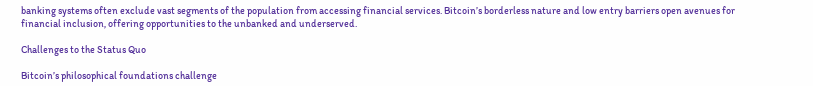banking systems often exclude vast segments of the population from accessing financial services. Bitcoin’s borderless nature and low entry barriers open avenues for financial inclusion, offering opportunities to the unbanked and underserved.

Challenges to the Status Quo

Bitcoin’s philosophical foundations challenge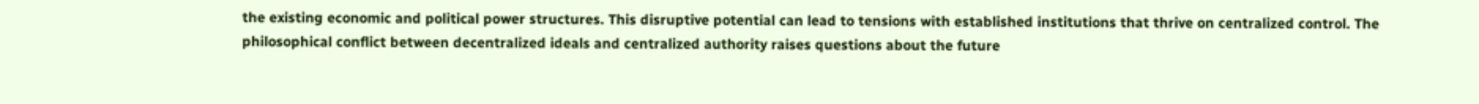the existing economic and political power structures. This disruptive potential can lead to tensions with established institutions that thrive on centralized control. The philosophical conflict between decentralized ideals and centralized authority raises questions about the future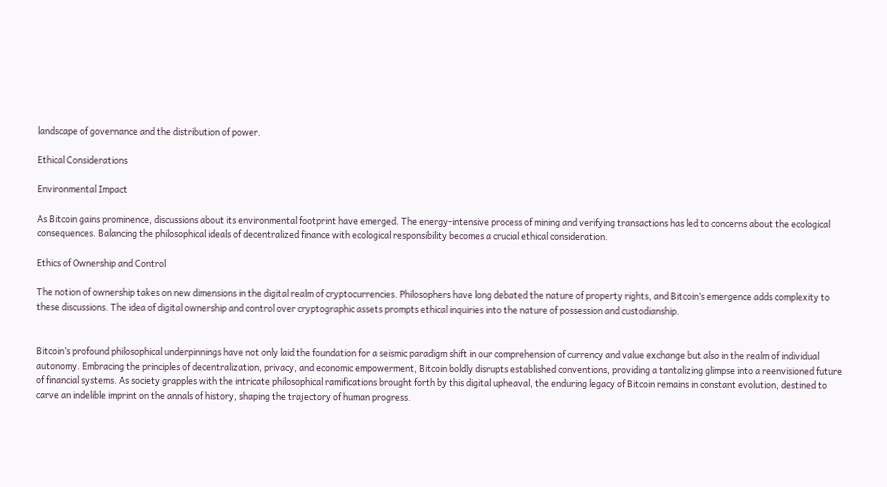landscape of governance and the distribution of power.

Ethical Considerations

Environmental Impact

As Bitcoin gains prominence, discussions about its environmental footprint have emerged. The energy-intensive process of mining and verifying transactions has led to concerns about the ecological consequences. Balancing the philosophical ideals of decentralized finance with ecological responsibility becomes a crucial ethical consideration.

Ethics of Ownership and Control

The notion of ownership takes on new dimensions in the digital realm of cryptocurrencies. Philosophers have long debated the nature of property rights, and Bitcoin’s emergence adds complexity to these discussions. The idea of digital ownership and control over cryptographic assets prompts ethical inquiries into the nature of possession and custodianship.


Bitcoin’s profound philosophical underpinnings have not only laid the foundation for a seismic paradigm shift in our comprehension of currency and value exchange but also in the realm of individual autonomy. Embracing the principles of decentralization, privacy, and economic empowerment, Bitcoin boldly disrupts established conventions, providing a tantalizing glimpse into a reenvisioned future of financial systems. As society grapples with the intricate philosophical ramifications brought forth by this digital upheaval, the enduring legacy of Bitcoin remains in constant evolution, destined to carve an indelible imprint on the annals of history, shaping the trajectory of human progress.